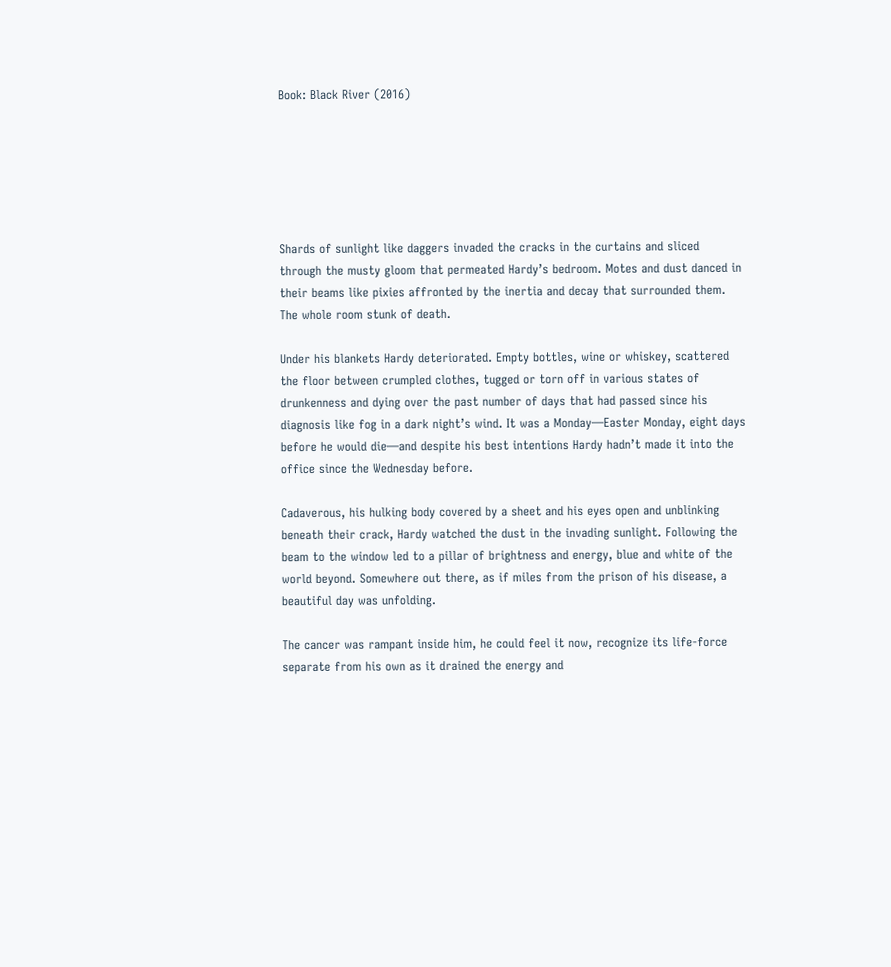Book: Black River (2016)






Shards of sunlight like daggers invaded the cracks in the curtains and sliced through the musty gloom that permeated Hardy’s bedroom. Motes and dust danced in their beams like pixies affronted by the inertia and decay that surrounded them. The whole room stunk of death.

Under his blankets Hardy deteriorated. Empty bottles, wine or whiskey, scattered the floor between crumpled clothes, tugged or torn off in various states of drunkenness and dying over the past number of days that had passed since his diagnosis like fog in a dark night’s wind. It was a Monday—Easter Monday, eight days before he would die—and despite his best intentions Hardy hadn’t made it into the office since the Wednesday before.

Cadaverous, his hulking body covered by a sheet and his eyes open and unblinking beneath their crack, Hardy watched the dust in the invading sunlight. Following the beam to the window led to a pillar of brightness and energy, blue and white of the world beyond. Somewhere out there, as if miles from the prison of his disease, a beautiful day was unfolding.

The cancer was rampant inside him, he could feel it now, recognize its life-force separate from his own as it drained the energy and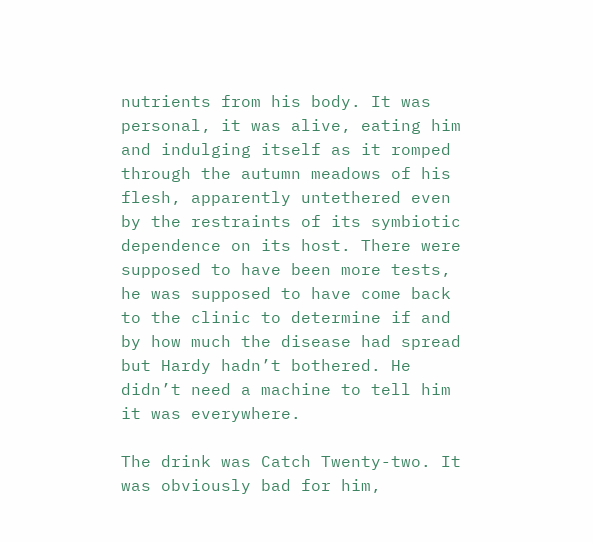nutrients from his body. It was personal, it was alive, eating him and indulging itself as it romped through the autumn meadows of his flesh, apparently untethered even by the restraints of its symbiotic dependence on its host. There were supposed to have been more tests, he was supposed to have come back to the clinic to determine if and by how much the disease had spread but Hardy hadn’t bothered. He didn’t need a machine to tell him it was everywhere.

The drink was Catch Twenty-two. It was obviously bad for him,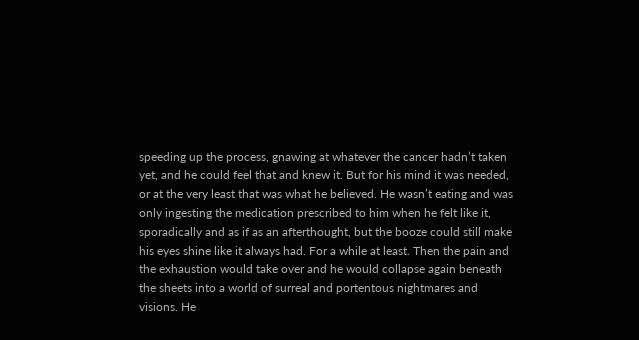speeding up the process, gnawing at whatever the cancer hadn’t taken yet, and he could feel that and knew it. But for his mind it was needed, or at the very least that was what he believed. He wasn’t eating and was only ingesting the medication prescribed to him when he felt like it, sporadically and as if as an afterthought, but the booze could still make his eyes shine like it always had. For a while at least. Then the pain and the exhaustion would take over and he would collapse again beneath the sheets into a world of surreal and portentous nightmares and visions. He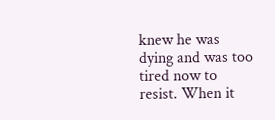knew he was dying and was too tired now to resist. When it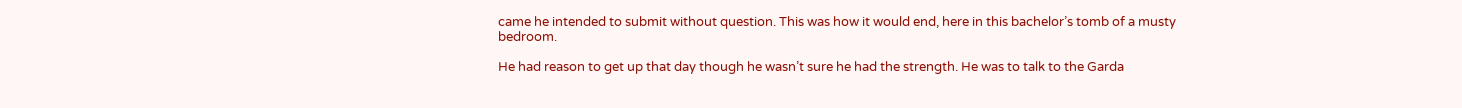came he intended to submit without question. This was how it would end, here in this bachelor’s tomb of a musty bedroom.

He had reason to get up that day though he wasn’t sure he had the strength. He was to talk to the Garda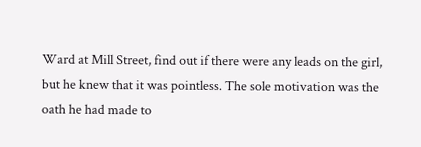Ward at Mill Street, find out if there were any leads on the girl, but he knew that it was pointless. The sole motivation was the oath he had made to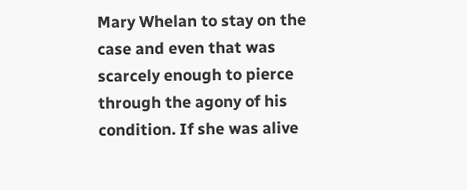Mary Whelan to stay on the case and even that was scarcely enough to pierce through the agony of his condition. If she was alive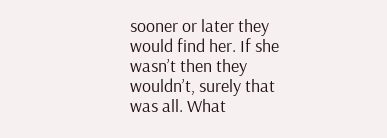sooner or later they would find her. If she wasn’t then they wouldn’t, surely that was all. What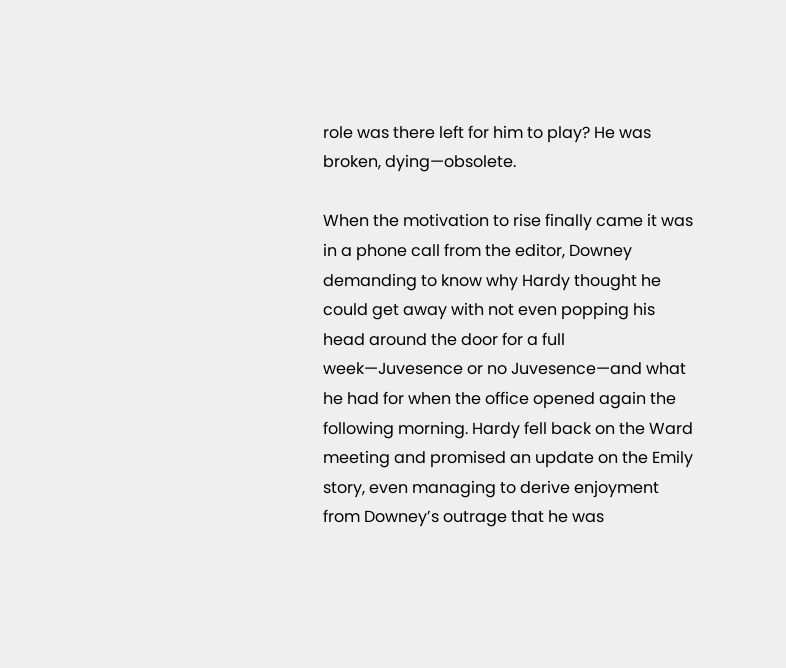role was there left for him to play? He was broken, dying—obsolete.

When the motivation to rise finally came it was in a phone call from the editor, Downey demanding to know why Hardy thought he could get away with not even popping his head around the door for a full week—Juvesence or no Juvesence—and what he had for when the office opened again the following morning. Hardy fell back on the Ward meeting and promised an update on the Emily story, even managing to derive enjoyment from Downey’s outrage that he was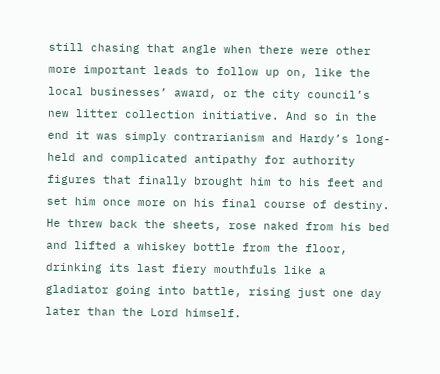still chasing that angle when there were other more important leads to follow up on, like the local businesses’ award, or the city council’s new litter collection initiative. And so in the end it was simply contrarianism and Hardy’s long-held and complicated antipathy for authority figures that finally brought him to his feet and set him once more on his final course of destiny. He threw back the sheets, rose naked from his bed and lifted a whiskey bottle from the floor, drinking its last fiery mouthfuls like a gladiator going into battle, rising just one day later than the Lord himself.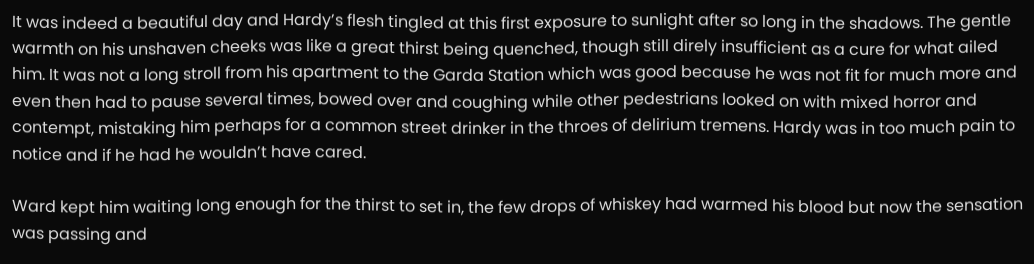It was indeed a beautiful day and Hardy’s flesh tingled at this first exposure to sunlight after so long in the shadows. The gentle warmth on his unshaven cheeks was like a great thirst being quenched, though still direly insufficient as a cure for what ailed him. It was not a long stroll from his apartment to the Garda Station which was good because he was not fit for much more and even then had to pause several times, bowed over and coughing while other pedestrians looked on with mixed horror and contempt, mistaking him perhaps for a common street drinker in the throes of delirium tremens. Hardy was in too much pain to notice and if he had he wouldn’t have cared.

Ward kept him waiting long enough for the thirst to set in, the few drops of whiskey had warmed his blood but now the sensation was passing and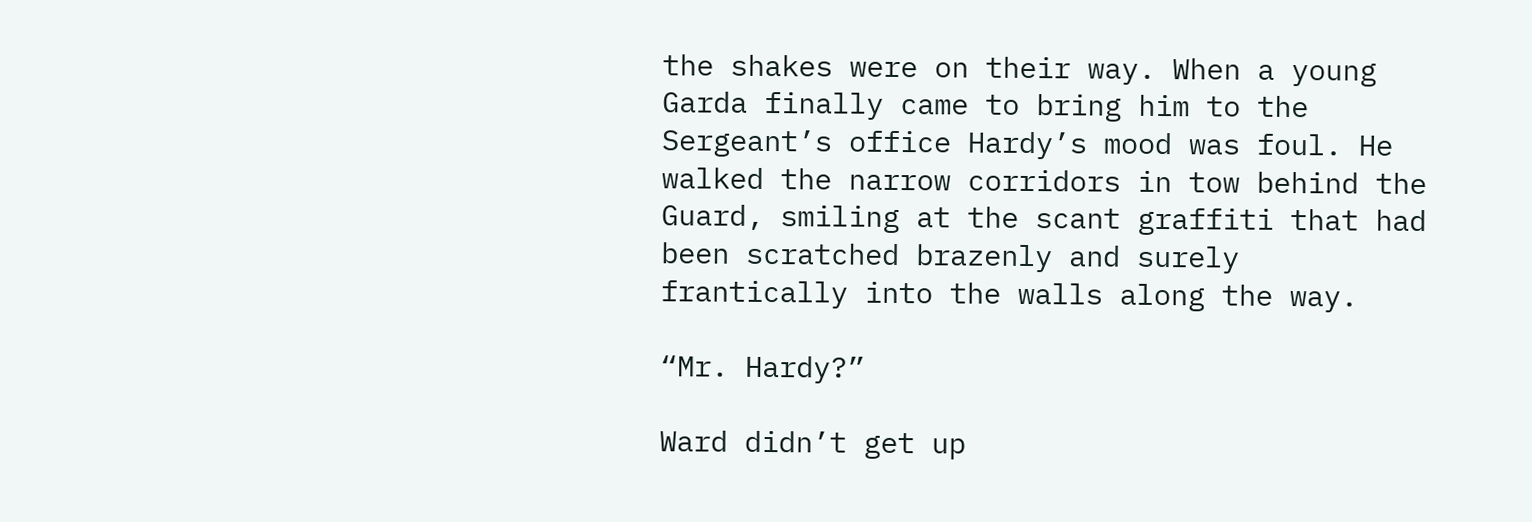the shakes were on their way. When a young Garda finally came to bring him to the Sergeant’s office Hardy’s mood was foul. He walked the narrow corridors in tow behind the Guard, smiling at the scant graffiti that had been scratched brazenly and surely frantically into the walls along the way.

“Mr. Hardy?”

Ward didn’t get up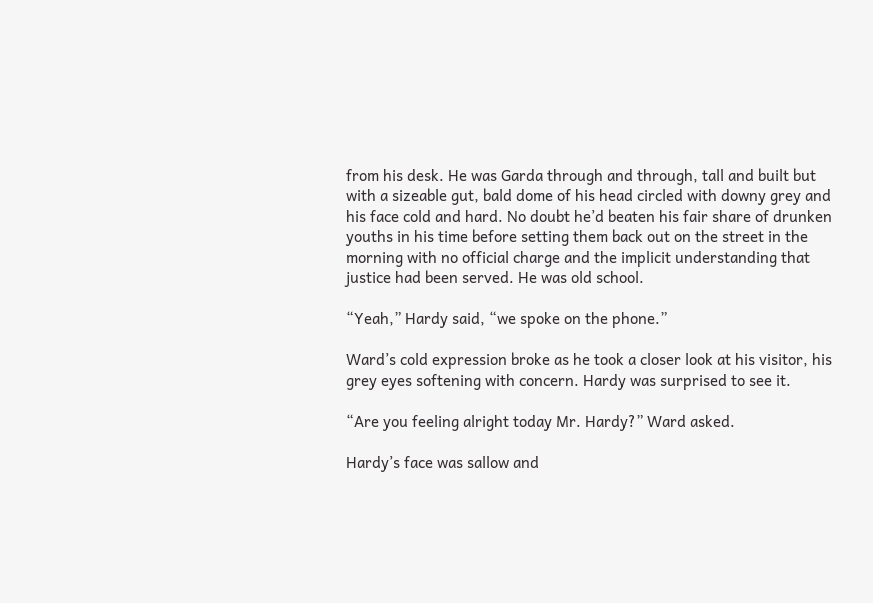from his desk. He was Garda through and through, tall and built but with a sizeable gut, bald dome of his head circled with downy grey and his face cold and hard. No doubt he’d beaten his fair share of drunken youths in his time before setting them back out on the street in the morning with no official charge and the implicit understanding that justice had been served. He was old school.

“Yeah,” Hardy said, “we spoke on the phone.”

Ward’s cold expression broke as he took a closer look at his visitor, his grey eyes softening with concern. Hardy was surprised to see it.

“Are you feeling alright today Mr. Hardy?” Ward asked.

Hardy’s face was sallow and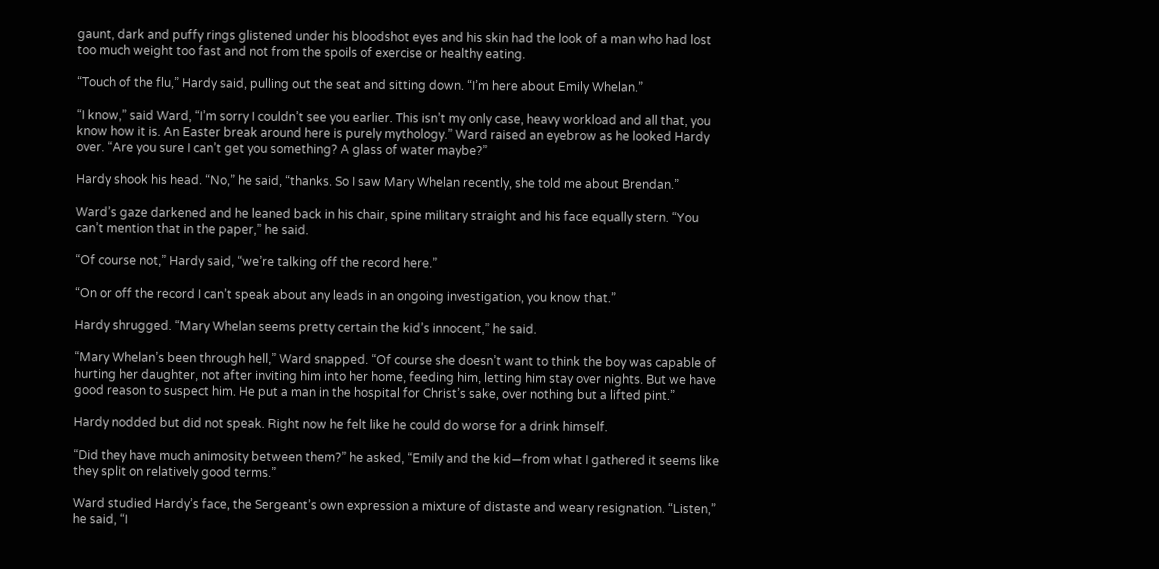gaunt, dark and puffy rings glistened under his bloodshot eyes and his skin had the look of a man who had lost too much weight too fast and not from the spoils of exercise or healthy eating.

“Touch of the flu,” Hardy said, pulling out the seat and sitting down. “I’m here about Emily Whelan.”

“I know,” said Ward, “I’m sorry I couldn’t see you earlier. This isn’t my only case, heavy workload and all that, you know how it is. An Easter break around here is purely mythology.” Ward raised an eyebrow as he looked Hardy over. “Are you sure I can’t get you something? A glass of water maybe?”

Hardy shook his head. “No,” he said, “thanks. So I saw Mary Whelan recently, she told me about Brendan.”

Ward’s gaze darkened and he leaned back in his chair, spine military straight and his face equally stern. “You can’t mention that in the paper,” he said.

“Of course not,” Hardy said, “we’re talking off the record here.”

“On or off the record I can’t speak about any leads in an ongoing investigation, you know that.”

Hardy shrugged. “Mary Whelan seems pretty certain the kid’s innocent,” he said.

“Mary Whelan’s been through hell,” Ward snapped. “Of course she doesn’t want to think the boy was capable of hurting her daughter, not after inviting him into her home, feeding him, letting him stay over nights. But we have good reason to suspect him. He put a man in the hospital for Christ’s sake, over nothing but a lifted pint.”

Hardy nodded but did not speak. Right now he felt like he could do worse for a drink himself.

“Did they have much animosity between them?” he asked, “Emily and the kid—from what I gathered it seems like they split on relatively good terms.”

Ward studied Hardy’s face, the Sergeant’s own expression a mixture of distaste and weary resignation. “Listen,” he said, “I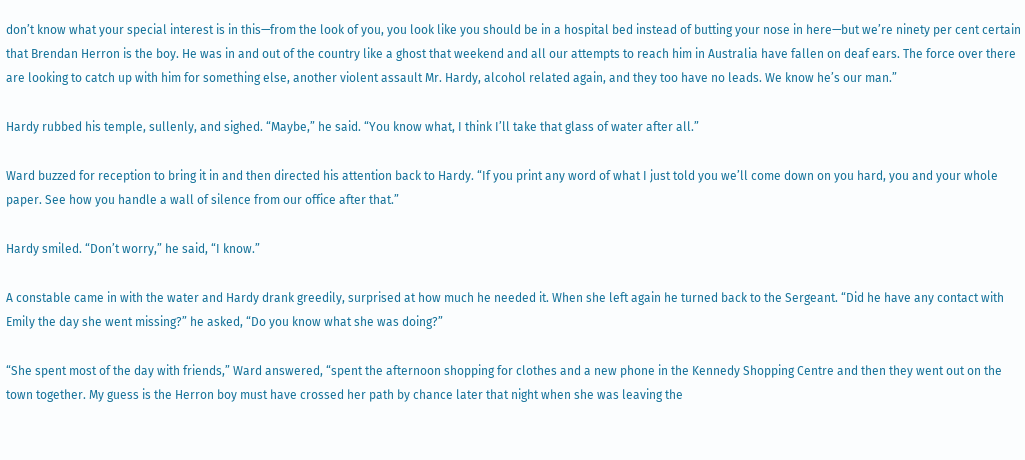don’t know what your special interest is in this—from the look of you, you look like you should be in a hospital bed instead of butting your nose in here—but we’re ninety per cent certain that Brendan Herron is the boy. He was in and out of the country like a ghost that weekend and all our attempts to reach him in Australia have fallen on deaf ears. The force over there are looking to catch up with him for something else, another violent assault Mr. Hardy, alcohol related again, and they too have no leads. We know he’s our man.”

Hardy rubbed his temple, sullenly, and sighed. “Maybe,” he said. “You know what, I think I’ll take that glass of water after all.”

Ward buzzed for reception to bring it in and then directed his attention back to Hardy. “If you print any word of what I just told you we’ll come down on you hard, you and your whole paper. See how you handle a wall of silence from our office after that.”

Hardy smiled. “Don’t worry,” he said, “I know.”

A constable came in with the water and Hardy drank greedily, surprised at how much he needed it. When she left again he turned back to the Sergeant. “Did he have any contact with Emily the day she went missing?” he asked, “Do you know what she was doing?”

“She spent most of the day with friends,” Ward answered, “spent the afternoon shopping for clothes and a new phone in the Kennedy Shopping Centre and then they went out on the town together. My guess is the Herron boy must have crossed her path by chance later that night when she was leaving the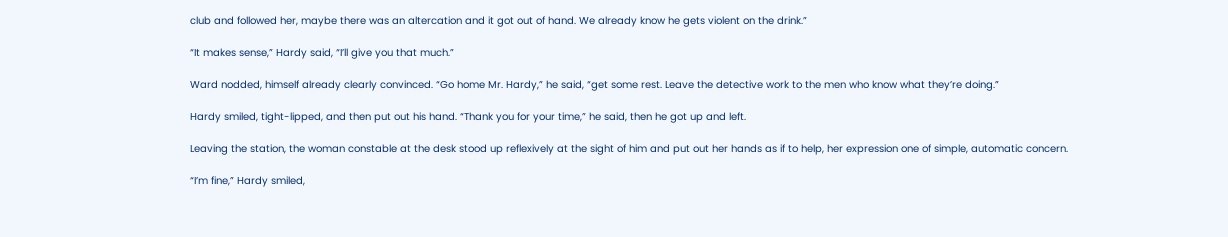club and followed her, maybe there was an altercation and it got out of hand. We already know he gets violent on the drink.”

“It makes sense,” Hardy said, “I’ll give you that much.”

Ward nodded, himself already clearly convinced. “Go home Mr. Hardy,” he said, “get some rest. Leave the detective work to the men who know what they’re doing.”

Hardy smiled, tight-lipped, and then put out his hand. “Thank you for your time,” he said, then he got up and left.

Leaving the station, the woman constable at the desk stood up reflexively at the sight of him and put out her hands as if to help, her expression one of simple, automatic concern.

“I’m fine,” Hardy smiled,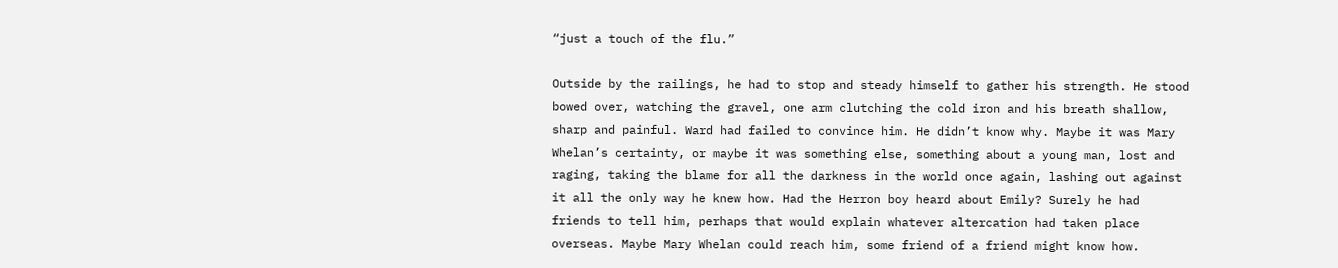“just a touch of the flu.”

Outside by the railings, he had to stop and steady himself to gather his strength. He stood bowed over, watching the gravel, one arm clutching the cold iron and his breath shallow, sharp and painful. Ward had failed to convince him. He didn’t know why. Maybe it was Mary Whelan’s certainty, or maybe it was something else, something about a young man, lost and raging, taking the blame for all the darkness in the world once again, lashing out against it all the only way he knew how. Had the Herron boy heard about Emily? Surely he had friends to tell him, perhaps that would explain whatever altercation had taken place overseas. Maybe Mary Whelan could reach him, some friend of a friend might know how.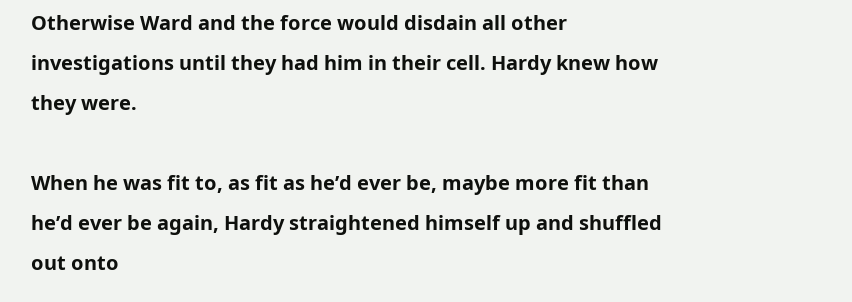Otherwise Ward and the force would disdain all other investigations until they had him in their cell. Hardy knew how they were.

When he was fit to, as fit as he’d ever be, maybe more fit than he’d ever be again, Hardy straightened himself up and shuffled out onto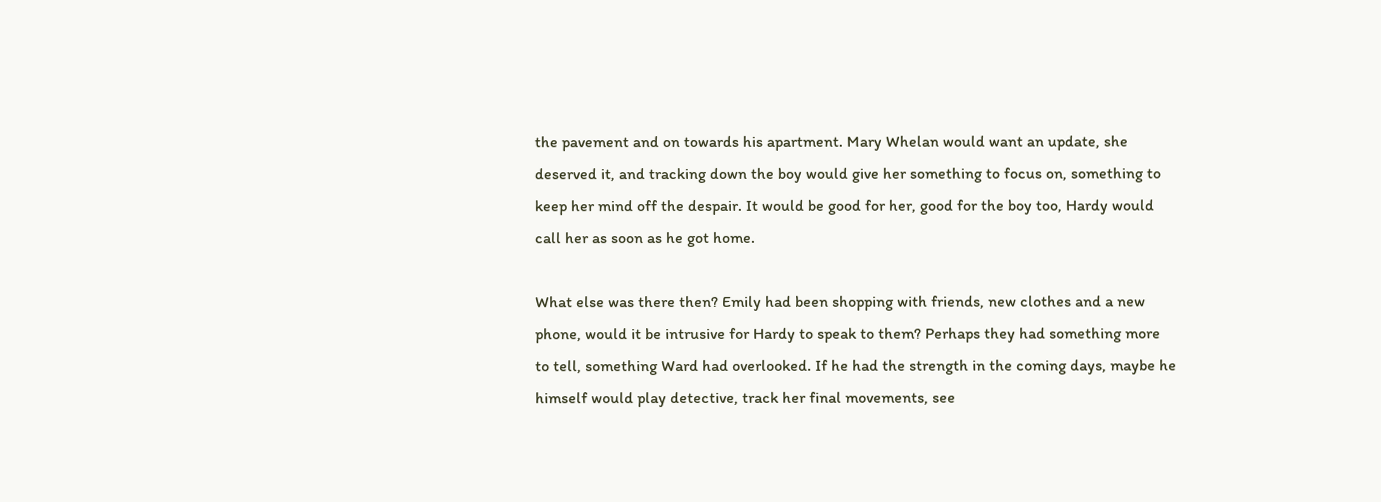the pavement and on towards his apartment. Mary Whelan would want an update, she deserved it, and tracking down the boy would give her something to focus on, something to keep her mind off the despair. It would be good for her, good for the boy too, Hardy would call her as soon as he got home.

What else was there then? Emily had been shopping with friends, new clothes and a new phone, would it be intrusive for Hardy to speak to them? Perhaps they had something more to tell, something Ward had overlooked. If he had the strength in the coming days, maybe he himself would play detective, track her final movements, see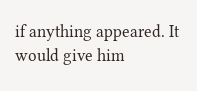if anything appeared. It would give him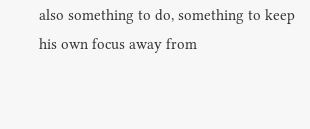also something to do, something to keep his own focus away from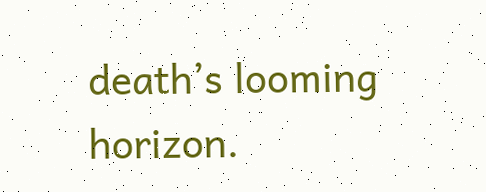death’s looming horizon.